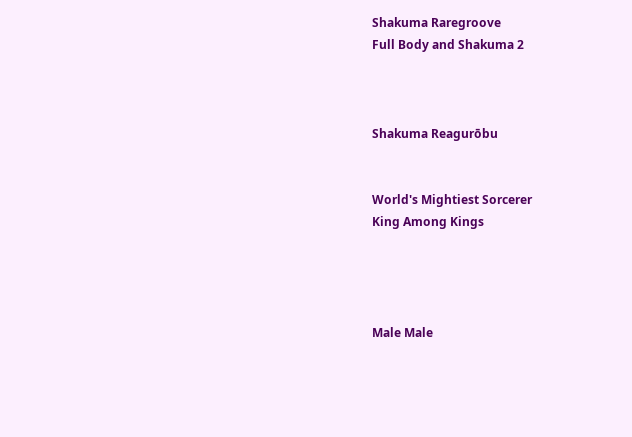Shakuma Raregroove
Full Body and Shakuma 2



Shakuma Reagurōbu


World's Mightiest Sorcerer
King Among Kings




Male Male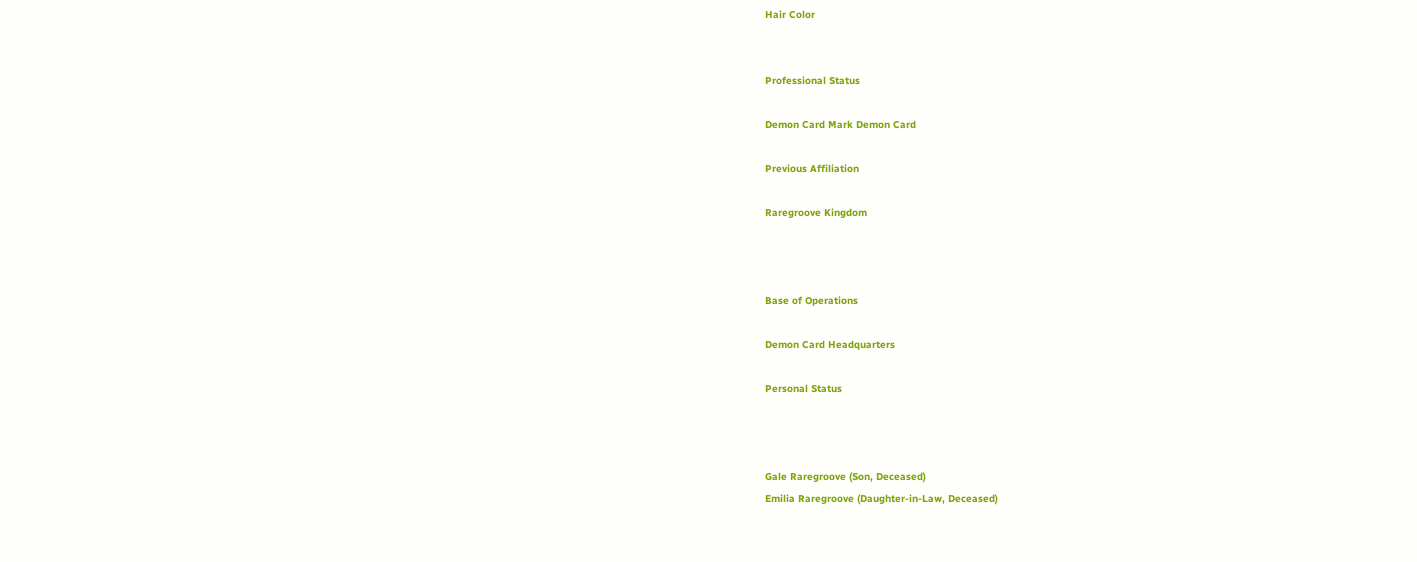Hair Color


Professional Status

Demon Card Mark Demon Card

Previous Affiliation

Raregroove Kingdom



Base of Operations

Demon Card Headquarters

Personal Status



Gale Raregroove (Son, Deceased)
Emilia Raregroove (Daughter-in-Law, Deceased)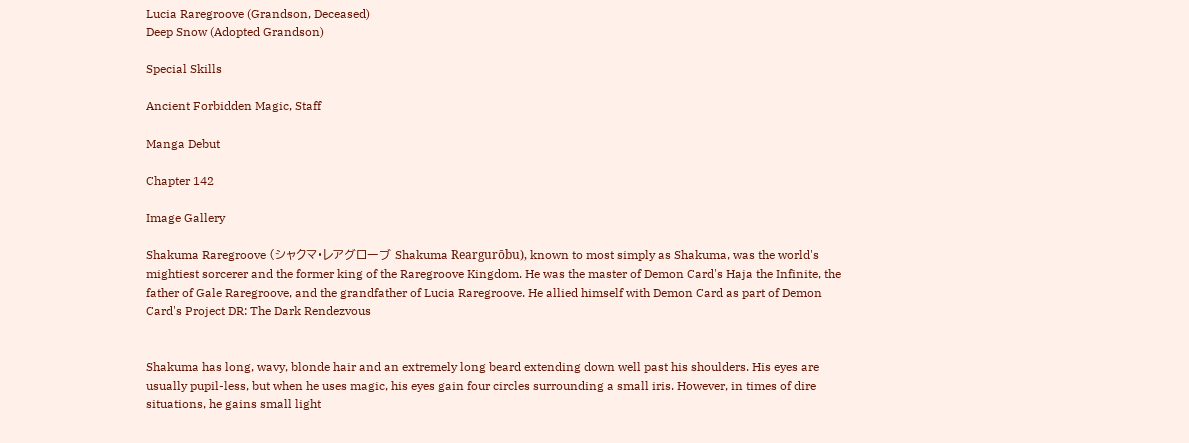Lucia Raregroove (Grandson, Deceased)
Deep Snow (Adopted Grandson)

Special Skills

Ancient Forbidden Magic, Staff

Manga Debut

Chapter 142

Image Gallery

Shakuma Raregroove (シャクマ・レアグローブ Shakuma Reargurōbu), known to most simply as Shakuma, was the world's mightiest sorcerer and the former king of the Raregroove Kingdom. He was the master of Demon Card's Haja the Infinite, the father of Gale Raregroove, and the grandfather of Lucia Raregroove. He allied himself with Demon Card as part of Demon Card's Project DR: The Dark Rendezvous


Shakuma has long, wavy, blonde hair and an extremely long beard extending down well past his shoulders. His eyes are usually pupil-less, but when he uses magic, his eyes gain four circles surrounding a small iris. However, in times of dire situations, he gains small light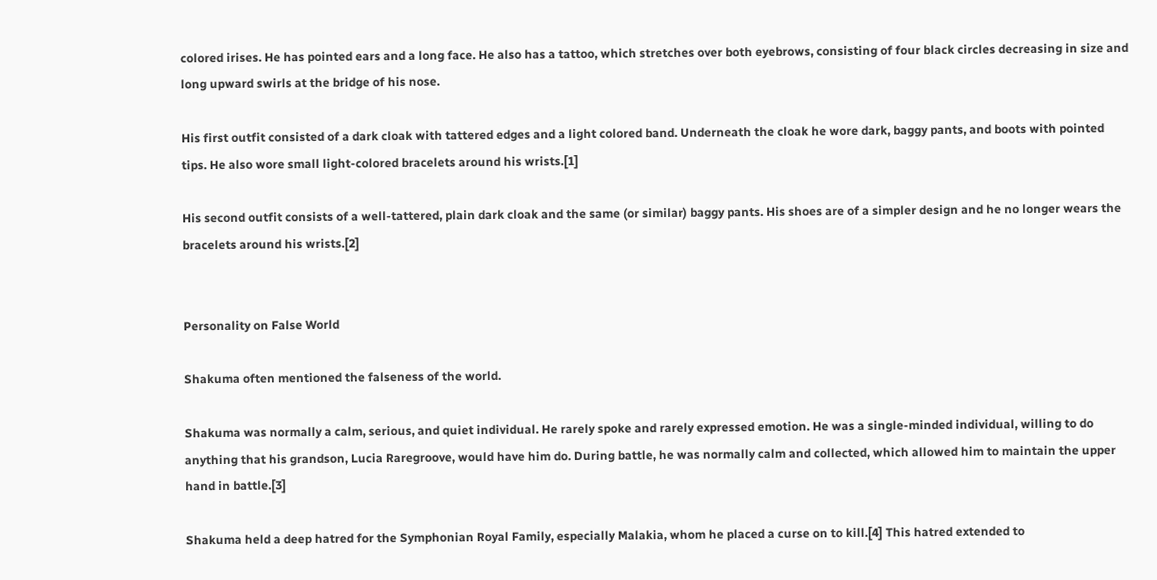colored irises. He has pointed ears and a long face. He also has a tattoo, which stretches over both eyebrows, consisting of four black circles decreasing in size and long upward swirls at the bridge of his nose.

His first outfit consisted of a dark cloak with tattered edges and a light colored band. Underneath the cloak he wore dark, baggy pants, and boots with pointed tips. He also wore small light-colored bracelets around his wrists.[1]

His second outfit consists of a well-tattered, plain dark cloak and the same (or similar) baggy pants. His shoes are of a simpler design and he no longer wears the bracelets around his wrists.[2]


Personality on False World

Shakuma often mentioned the falseness of the world.

Shakuma was normally a calm, serious, and quiet individual. He rarely spoke and rarely expressed emotion. He was a single-minded individual, willing to do anything that his grandson, Lucia Raregroove, would have him do. During battle, he was normally calm and collected, which allowed him to maintain the upper hand in battle.[3]

Shakuma held a deep hatred for the Symphonian Royal Family, especially Malakia, whom he placed a curse on to kill.[4] This hatred extended to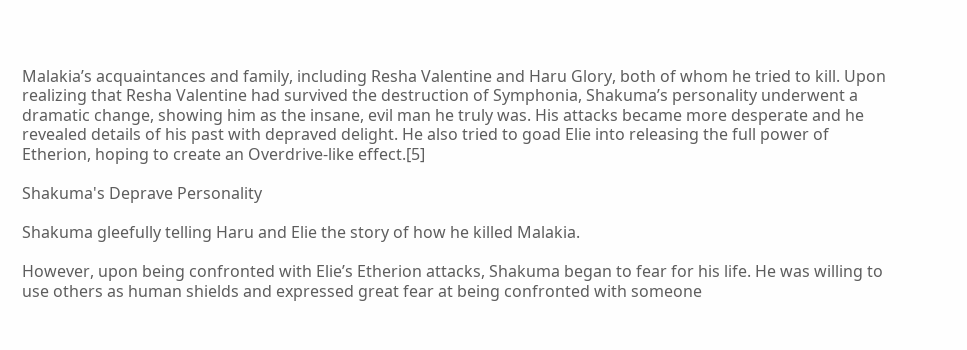Malakia’s acquaintances and family, including Resha Valentine and Haru Glory, both of whom he tried to kill. Upon realizing that Resha Valentine had survived the destruction of Symphonia, Shakuma’s personality underwent a dramatic change, showing him as the insane, evil man he truly was. His attacks became more desperate and he revealed details of his past with depraved delight. He also tried to goad Elie into releasing the full power of Etherion, hoping to create an Overdrive-like effect.[5]

Shakuma's Deprave Personality

Shakuma gleefully telling Haru and Elie the story of how he killed Malakia.

However, upon being confronted with Elie’s Etherion attacks, Shakuma began to fear for his life. He was willing to use others as human shields and expressed great fear at being confronted with someone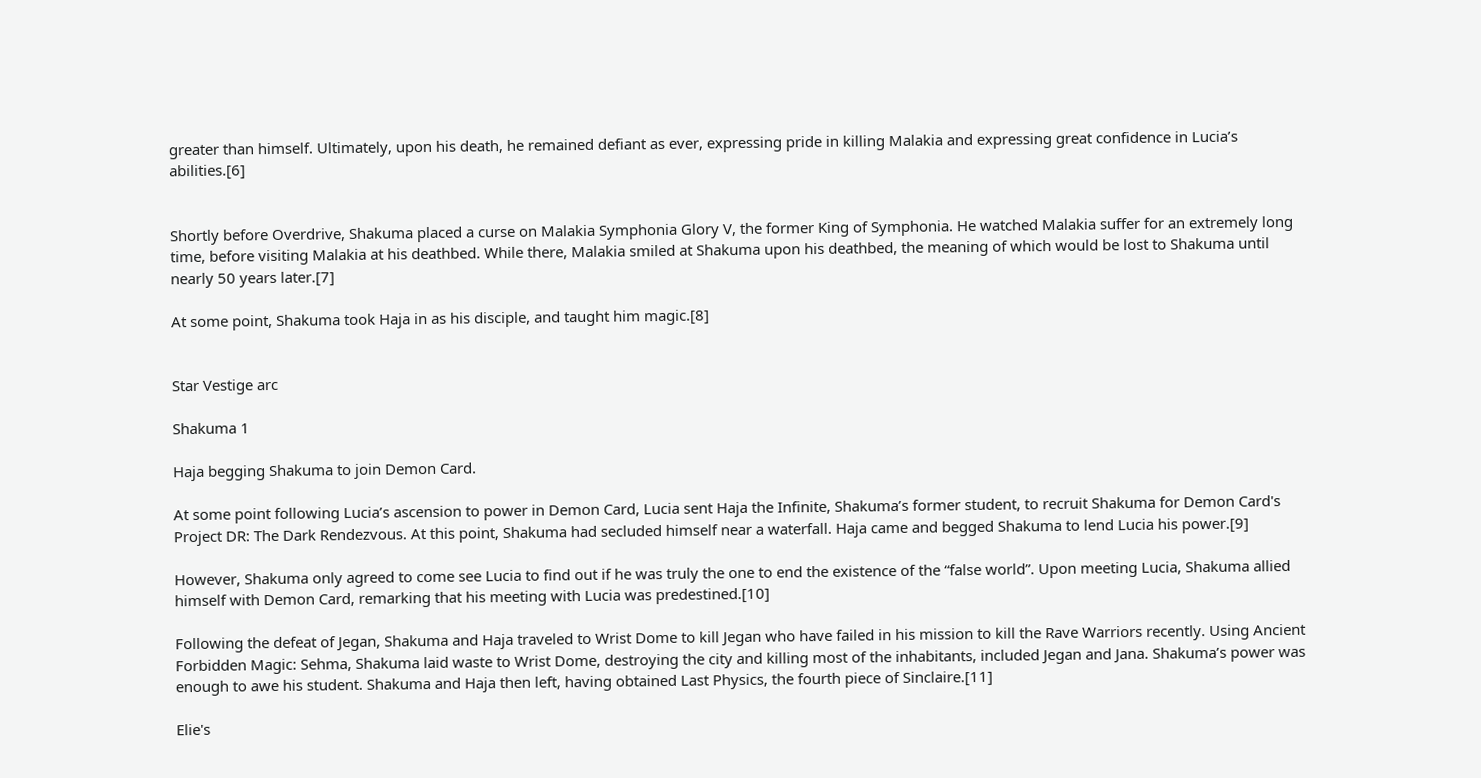greater than himself. Ultimately, upon his death, he remained defiant as ever, expressing pride in killing Malakia and expressing great confidence in Lucia’s abilities.[6]


Shortly before Overdrive, Shakuma placed a curse on Malakia Symphonia Glory V, the former King of Symphonia. He watched Malakia suffer for an extremely long time, before visiting Malakia at his deathbed. While there, Malakia smiled at Shakuma upon his deathbed, the meaning of which would be lost to Shakuma until nearly 50 years later.[7]

At some point, Shakuma took Haja in as his disciple, and taught him magic.[8]


Star Vestige arc

Shakuma 1

Haja begging Shakuma to join Demon Card.

At some point following Lucia’s ascension to power in Demon Card, Lucia sent Haja the Infinite, Shakuma’s former student, to recruit Shakuma for Demon Card's Project DR: The Dark Rendezvous. At this point, Shakuma had secluded himself near a waterfall. Haja came and begged Shakuma to lend Lucia his power.[9]

However, Shakuma only agreed to come see Lucia to find out if he was truly the one to end the existence of the “false world”. Upon meeting Lucia, Shakuma allied himself with Demon Card, remarking that his meeting with Lucia was predestined.[10]

Following the defeat of Jegan, Shakuma and Haja traveled to Wrist Dome to kill Jegan who have failed in his mission to kill the Rave Warriors recently. Using Ancient Forbidden Magic: Sehma, Shakuma laid waste to Wrist Dome, destroying the city and killing most of the inhabitants, included Jegan and Jana. Shakuma’s power was enough to awe his student. Shakuma and Haja then left, having obtained Last Physics, the fourth piece of Sinclaire.[11]

Elie's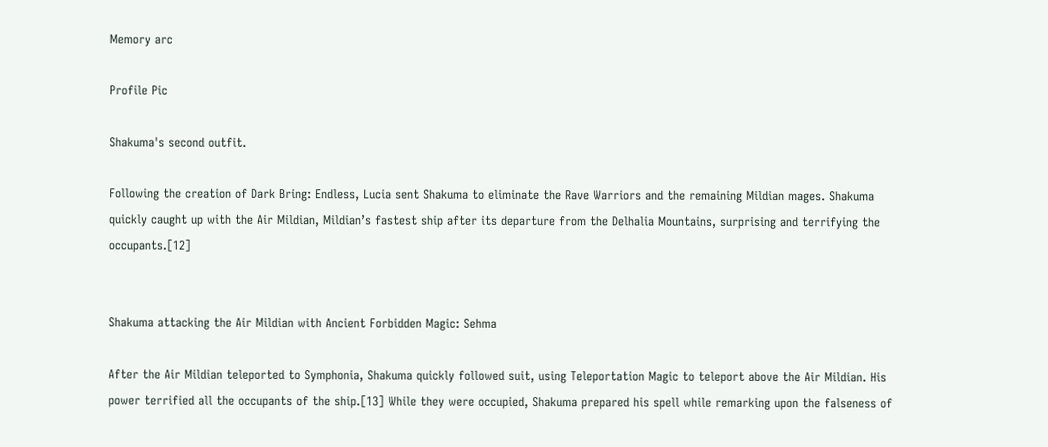Memory arc

Profile Pic

Shakuma's second outfit.

Following the creation of Dark Bring: Endless, Lucia sent Shakuma to eliminate the Rave Warriors and the remaining Mildian mages. Shakuma quickly caught up with the Air Mildian, Mildian’s fastest ship after its departure from the Delhalia Mountains, surprising and terrifying the occupants.[12]


Shakuma attacking the Air Mildian with Ancient Forbidden Magic: Sehma

After the Air Mildian teleported to Symphonia, Shakuma quickly followed suit, using Teleportation Magic to teleport above the Air Mildian. His power terrified all the occupants of the ship.[13] While they were occupied, Shakuma prepared his spell while remarking upon the falseness of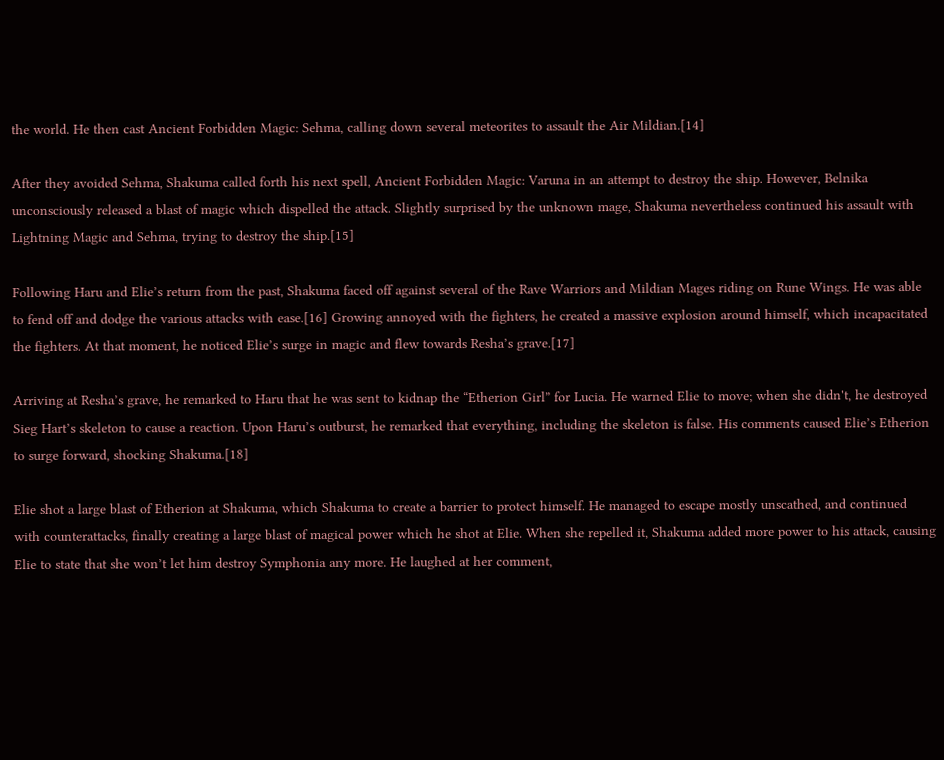the world. He then cast Ancient Forbidden Magic: Sehma, calling down several meteorites to assault the Air Mildian.[14]

After they avoided Sehma, Shakuma called forth his next spell, Ancient Forbidden Magic: Varuna in an attempt to destroy the ship. However, Belnika unconsciously released a blast of magic which dispelled the attack. Slightly surprised by the unknown mage, Shakuma nevertheless continued his assault with Lightning Magic and Sehma, trying to destroy the ship.[15]

Following Haru and Elie’s return from the past, Shakuma faced off against several of the Rave Warriors and Mildian Mages riding on Rune Wings. He was able to fend off and dodge the various attacks with ease.[16] Growing annoyed with the fighters, he created a massive explosion around himself, which incapacitated the fighters. At that moment, he noticed Elie’s surge in magic and flew towards Resha’s grave.[17]

Arriving at Resha’s grave, he remarked to Haru that he was sent to kidnap the “Etherion Girl” for Lucia. He warned Elie to move; when she didn't, he destroyed Sieg Hart’s skeleton to cause a reaction. Upon Haru’s outburst, he remarked that everything, including the skeleton is false. His comments caused Elie’s Etherion to surge forward, shocking Shakuma.[18]

Elie shot a large blast of Etherion at Shakuma, which Shakuma to create a barrier to protect himself. He managed to escape mostly unscathed, and continued with counterattacks, finally creating a large blast of magical power which he shot at Elie. When she repelled it, Shakuma added more power to his attack, causing Elie to state that she won’t let him destroy Symphonia any more. He laughed at her comment,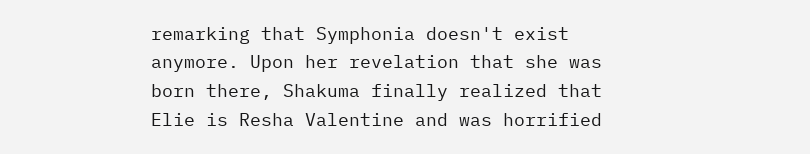remarking that Symphonia doesn't exist anymore. Upon her revelation that she was born there, Shakuma finally realized that Elie is Resha Valentine and was horrified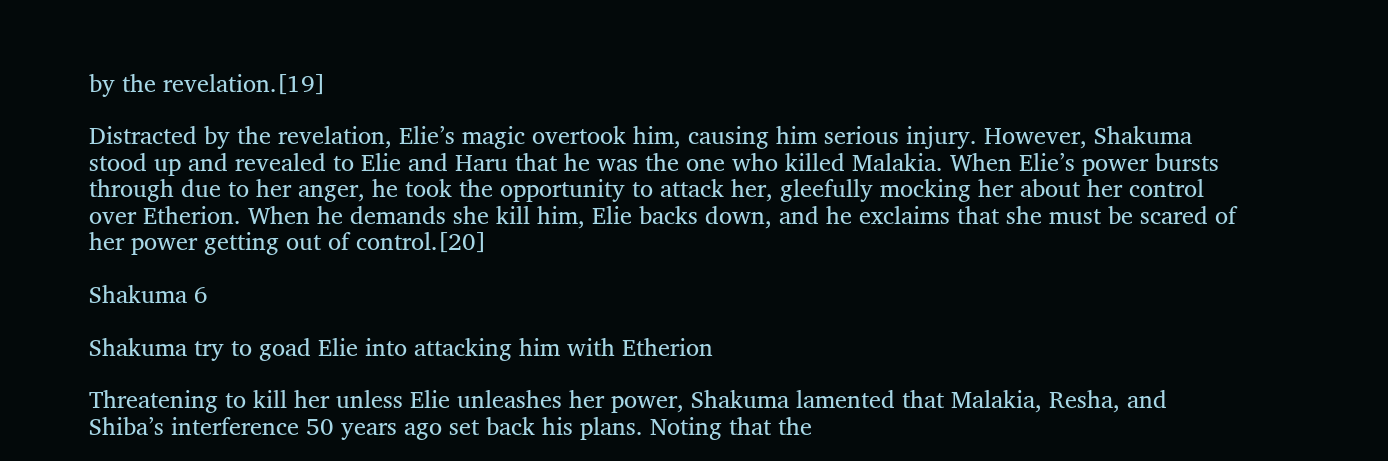by the revelation.[19]

Distracted by the revelation, Elie’s magic overtook him, causing him serious injury. However, Shakuma stood up and revealed to Elie and Haru that he was the one who killed Malakia. When Elie’s power bursts through due to her anger, he took the opportunity to attack her, gleefully mocking her about her control over Etherion. When he demands she kill him, Elie backs down, and he exclaims that she must be scared of her power getting out of control.[20]

Shakuma 6

Shakuma try to goad Elie into attacking him with Etherion

Threatening to kill her unless Elie unleashes her power, Shakuma lamented that Malakia, Resha, and Shiba’s interference 50 years ago set back his plans. Noting that the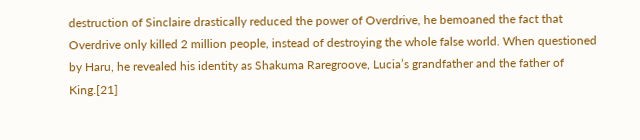destruction of Sinclaire drastically reduced the power of Overdrive, he bemoaned the fact that Overdrive only killed 2 million people, instead of destroying the whole false world. When questioned by Haru, he revealed his identity as Shakuma Raregroove, Lucia’s grandfather and the father of King.[21]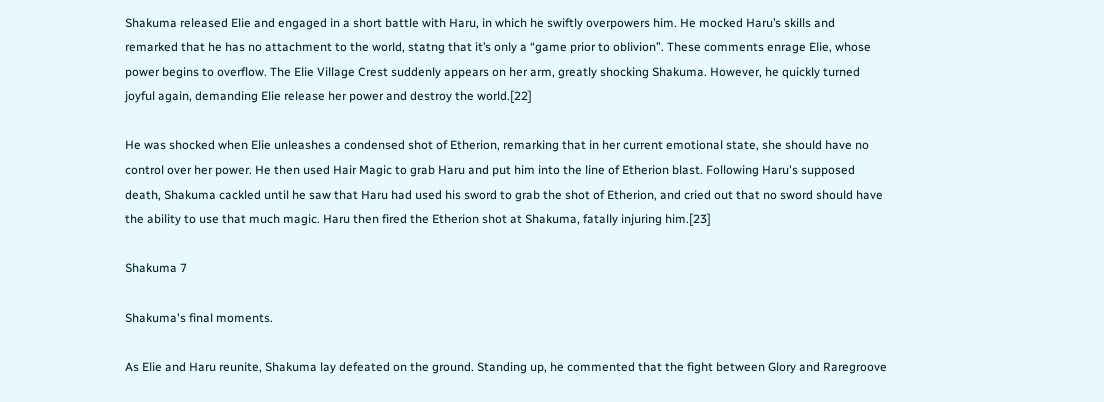Shakuma released Elie and engaged in a short battle with Haru, in which he swiftly overpowers him. He mocked Haru’s skills and remarked that he has no attachment to the world, statng that it’s only a “game prior to oblivion”. These comments enrage Elie, whose power begins to overflow. The Elie Village Crest suddenly appears on her arm, greatly shocking Shakuma. However, he quickly turned joyful again, demanding Elie release her power and destroy the world.[22]

He was shocked when Elie unleashes a condensed shot of Etherion, remarking that in her current emotional state, she should have no control over her power. He then used Hair Magic to grab Haru and put him into the line of Etherion blast. Following Haru's supposed death, Shakuma cackled until he saw that Haru had used his sword to grab the shot of Etherion, and cried out that no sword should have the ability to use that much magic. Haru then fired the Etherion shot at Shakuma, fatally injuring him.[23]

Shakuma 7

Shakuma's final moments.

As Elie and Haru reunite, Shakuma lay defeated on the ground. Standing up, he commented that the fight between Glory and Raregroove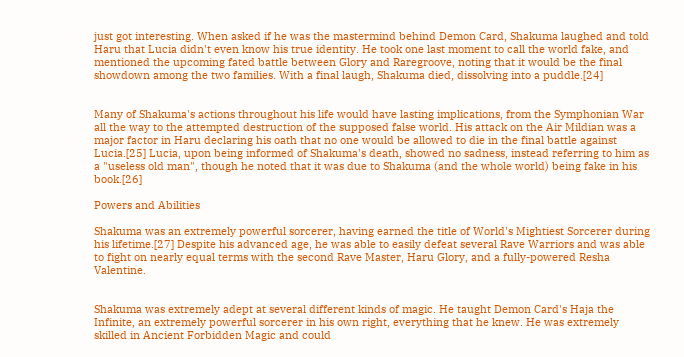just got interesting. When asked if he was the mastermind behind Demon Card, Shakuma laughed and told Haru that Lucia didn't even know his true identity. He took one last moment to call the world fake, and mentioned the upcoming fated battle between Glory and Raregroove, noting that it would be the final showdown among the two families. With a final laugh, Shakuma died, dissolving into a puddle.[24]


Many of Shakuma's actions throughout his life would have lasting implications, from the Symphonian War all the way to the attempted destruction of the supposed false world. His attack on the Air Mildian was a major factor in Haru declaring his oath that no one would be allowed to die in the final battle against Lucia.[25] Lucia, upon being informed of Shakuma's death, showed no sadness, instead referring to him as a "useless old man", though he noted that it was due to Shakuma (and the whole world) being fake in his book.[26]

Powers and Abilities

Shakuma was an extremely powerful sorcerer, having earned the title of World's Mightiest Sorcerer during his lifetime.[27] Despite his advanced age, he was able to easily defeat several Rave Warriors and was able to fight on nearly equal terms with the second Rave Master, Haru Glory, and a fully-powered Resha Valentine.


Shakuma was extremely adept at several different kinds of magic. He taught Demon Card's Haja the Infinite, an extremely powerful sorcerer in his own right, everything that he knew. He was extremely skilled in Ancient Forbidden Magic and could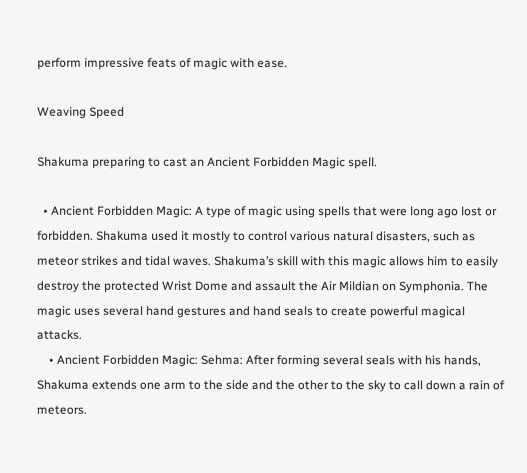perform impressive feats of magic with ease.

Weaving Speed

Shakuma preparing to cast an Ancient Forbidden Magic spell.

  • Ancient Forbidden Magic: A type of magic using spells that were long ago lost or forbidden. Shakuma used it mostly to control various natural disasters, such as meteor strikes and tidal waves. Shakuma’s skill with this magic allows him to easily destroy the protected Wrist Dome and assault the Air Mildian on Symphonia. The magic uses several hand gestures and hand seals to create powerful magical attacks.
    • Ancient Forbidden Magic: Sehma: After forming several seals with his hands, Shakuma extends one arm to the side and the other to the sky to call down a rain of meteors.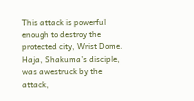This attack is powerful enough to destroy the protected city, Wrist Dome. Haja, Shakuma’s disciple, was awestruck by the attack,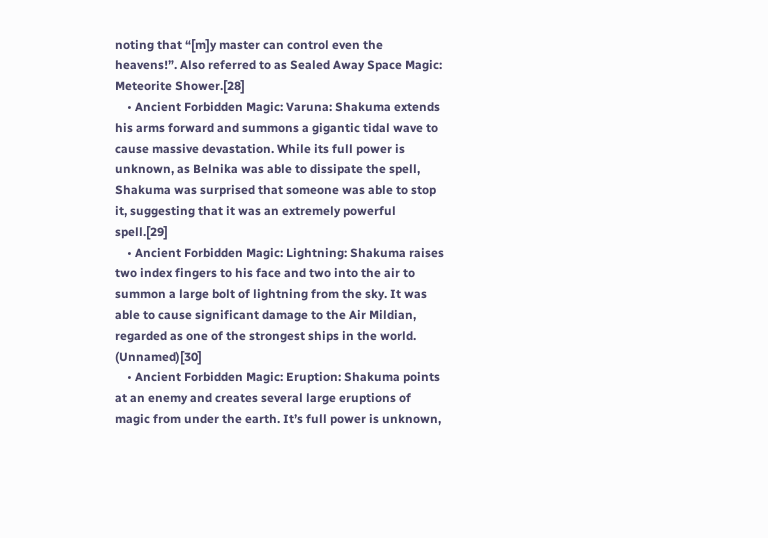noting that “[m]y master can control even the heavens!”. Also referred to as Sealed Away Space Magic: Meteorite Shower.[28]
    • Ancient Forbidden Magic: Varuna: Shakuma extends his arms forward and summons a gigantic tidal wave to cause massive devastation. While its full power is unknown, as Belnika was able to dissipate the spell, Shakuma was surprised that someone was able to stop it, suggesting that it was an extremely powerful spell.[29]
    • Ancient Forbidden Magic: Lightning: Shakuma raises two index fingers to his face and two into the air to summon a large bolt of lightning from the sky. It was able to cause significant damage to the Air Mildian, regarded as one of the strongest ships in the world. (Unnamed)[30]
    • Ancient Forbidden Magic: Eruption: Shakuma points at an enemy and creates several large eruptions of magic from under the earth. It’s full power is unknown,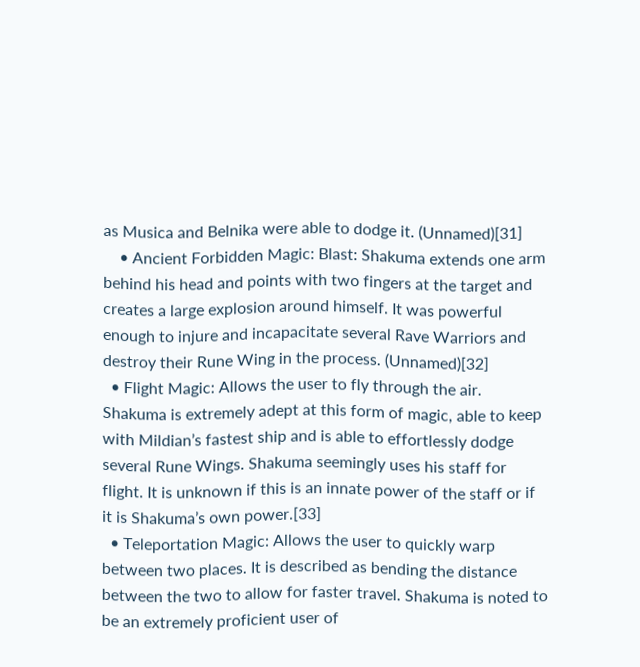as Musica and Belnika were able to dodge it. (Unnamed)[31]
    • Ancient Forbidden Magic: Blast: Shakuma extends one arm behind his head and points with two fingers at the target and creates a large explosion around himself. It was powerful enough to injure and incapacitate several Rave Warriors and destroy their Rune Wing in the process. (Unnamed)[32]
  • Flight Magic: Allows the user to fly through the air. Shakuma is extremely adept at this form of magic, able to keep with Mildian’s fastest ship and is able to effortlessly dodge several Rune Wings. Shakuma seemingly uses his staff for flight. It is unknown if this is an innate power of the staff or if it is Shakuma’s own power.[33]
  • Teleportation Magic: Allows the user to quickly warp between two places. It is described as bending the distance between the two to allow for faster travel. Shakuma is noted to be an extremely proficient user of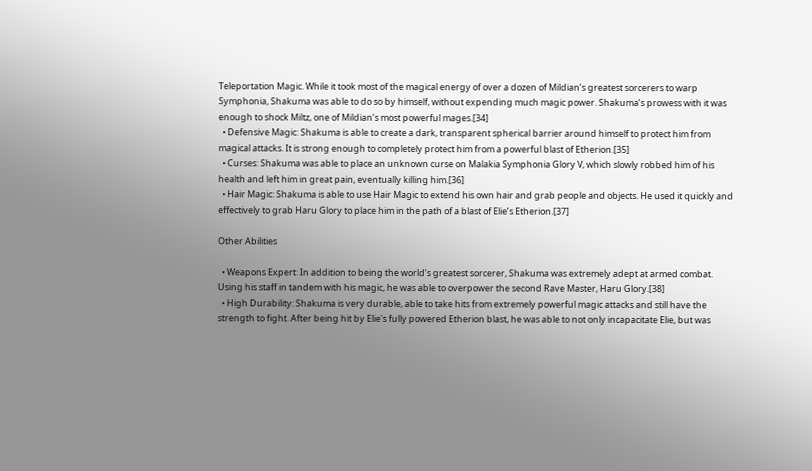Teleportation Magic. While it took most of the magical energy of over a dozen of Mildian’s greatest sorcerers to warp Symphonia, Shakuma was able to do so by himself, without expending much magic power. Shakuma’s prowess with it was enough to shock Miltz, one of Mildian’s most powerful mages.[34]
  • Defensive Magic: Shakuma is able to create a dark, transparent spherical barrier around himself to protect him from magical attacks. It is strong enough to completely protect him from a powerful blast of Etherion.[35]
  • Curses: Shakuma was able to place an unknown curse on Malakia Symphonia Glory V, which slowly robbed him of his health and left him in great pain, eventually killing him.[36]
  • Hair Magic: Shakuma is able to use Hair Magic to extend his own hair and grab people and objects. He used it quickly and effectively to grab Haru Glory to place him in the path of a blast of Elie’s Etherion.[37]

Other Abilities

  • Weapons Expert: In addition to being the world’s greatest sorcerer, Shakuma was extremely adept at armed combat. Using his staff in tandem with his magic, he was able to overpower the second Rave Master, Haru Glory.[38]
  • High Durability: Shakuma is very durable, able to take hits from extremely powerful magic attacks and still have the strength to fight. After being hit by Elie's fully powered Etherion blast, he was able to not only incapacitate Elie, but was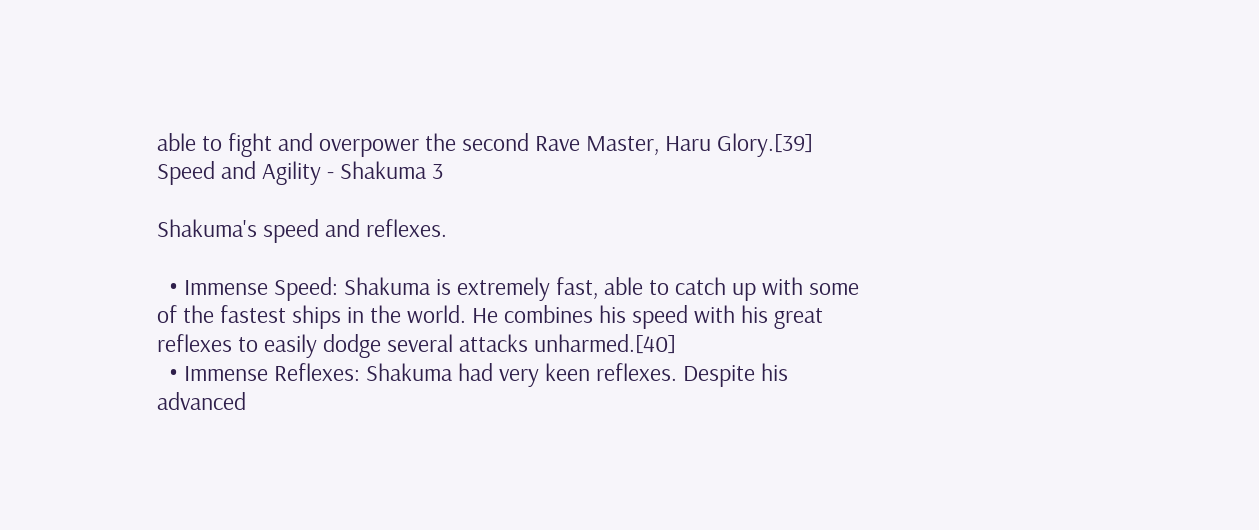able to fight and overpower the second Rave Master, Haru Glory.[39]
Speed and Agility - Shakuma 3

Shakuma's speed and reflexes.

  • Immense Speed: Shakuma is extremely fast, able to catch up with some of the fastest ships in the world. He combines his speed with his great reflexes to easily dodge several attacks unharmed.[40]
  • Immense Reflexes: Shakuma had very keen reflexes. Despite his advanced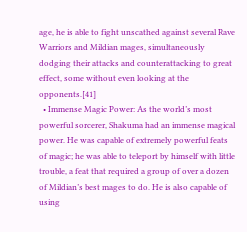age, he is able to fight unscathed against several Rave Warriors and Mildian mages, simultaneously dodging their attacks and counterattacking to great effect, some without even looking at the opponents.[41]
  • Immense Magic Power: As the world’s most powerful sorcerer, Shakuma had an immense magical power. He was capable of extremely powerful feats of magic; he was able to teleport by himself with little trouble, a feat that required a group of over a dozen of Mildian’s best mages to do. He is also capable of using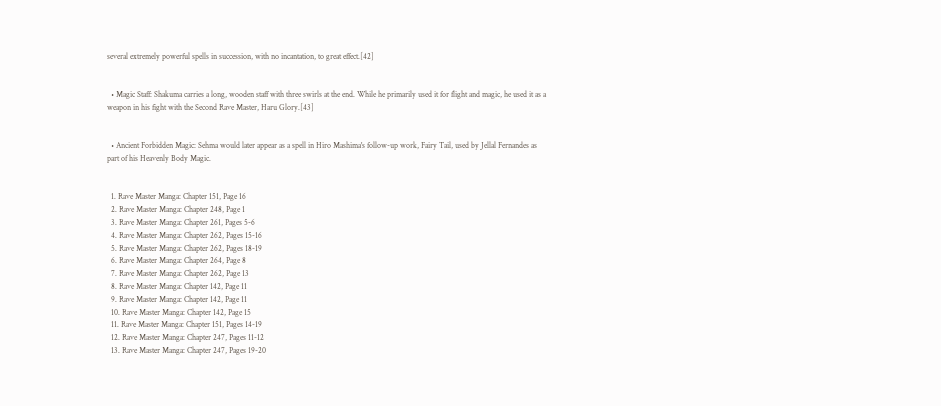several extremely powerful spells in succession, with no incantation, to great effect.[42]


  • Magic Staff: Shakuma carries a long, wooden staff with three swirls at the end. While he primarily used it for flight and magic, he used it as a weapon in his fight with the Second Rave Master, Haru Glory.[43]


  • Ancient Forbidden Magic: Sehma would later appear as a spell in Hiro Mashima's follow-up work, Fairy Tail, used by Jellal Fernandes as part of his Heavenly Body Magic.


  1. Rave Master Manga: Chapter 151, Page 16
  2. Rave Master Manga: Chapter 248, Page 1
  3. Rave Master Manga: Chapter 261, Pages 5-6
  4. Rave Master Manga: Chapter 262, Pages 15-16
  5. Rave Master Manga: Chapter 262, Pages 18-19
  6. Rave Master Manga: Chapter 264, Page 8
  7. Rave Master Manga: Chapter 262, Page 13
  8. Rave Master Manga: Chapter 142, Page 11
  9. Rave Master Manga: Chapter 142, Page 11
  10. Rave Master Manga: Chapter 142, Page 15
  11. Rave Master Manga: Chapter 151, Pages 14-19
  12. Rave Master Manga: Chapter 247, Pages 11-12
  13. Rave Master Manga: Chapter 247, Pages 19-20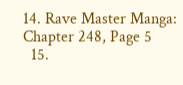14. Rave Master Manga: Chapter 248, Page 5
  15.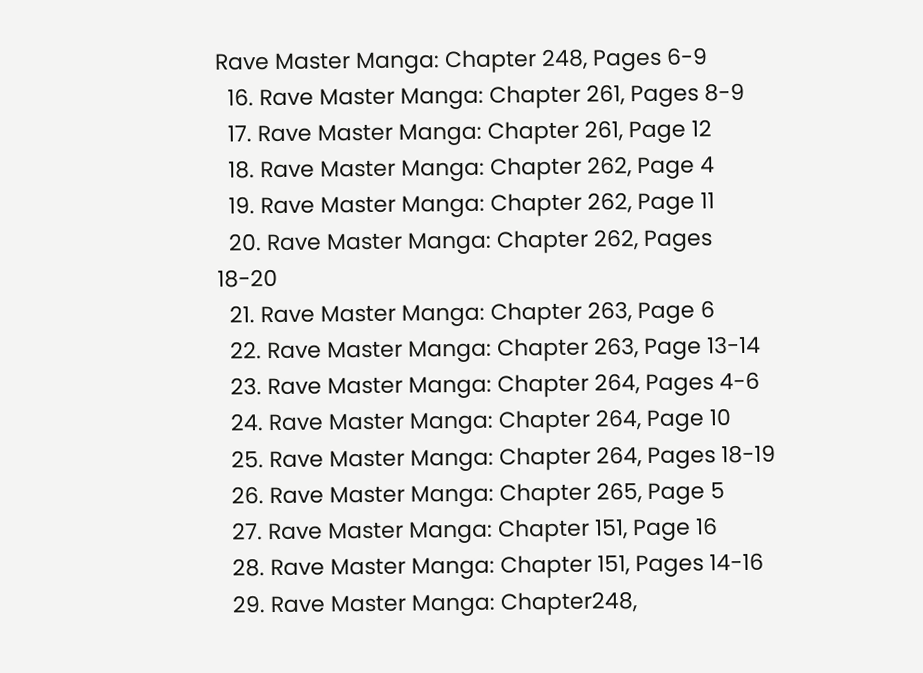Rave Master Manga: Chapter 248, Pages 6-9
  16. Rave Master Manga: Chapter 261, Pages 8-9
  17. Rave Master Manga: Chapter 261, Page 12
  18. Rave Master Manga: Chapter 262, Page 4
  19. Rave Master Manga: Chapter 262, Page 11
  20. Rave Master Manga: Chapter 262, Pages 18-20
  21. Rave Master Manga: Chapter 263, Page 6
  22. Rave Master Manga: Chapter 263, Page 13-14
  23. Rave Master Manga: Chapter 264, Pages 4-6
  24. Rave Master Manga: Chapter 264, Page 10
  25. Rave Master Manga: Chapter 264, Pages 18-19
  26. Rave Master Manga: Chapter 265, Page 5
  27. Rave Master Manga: Chapter 151, Page 16
  28. Rave Master Manga: Chapter 151, Pages 14-16
  29. Rave Master Manga: Chapter248,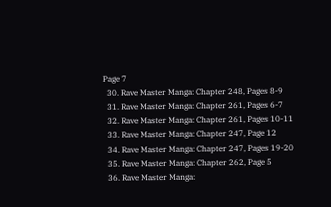Page 7
  30. Rave Master Manga: Chapter 248, Pages 8-9
  31. Rave Master Manga: Chapter 261, Pages 6-7
  32. Rave Master Manga: Chapter 261, Pages 10-11
  33. Rave Master Manga: Chapter 247, Page 12
  34. Rave Master Manga: Chapter 247, Pages 19-20
  35. Rave Master Manga: Chapter 262, Page 5
  36. Rave Master Manga: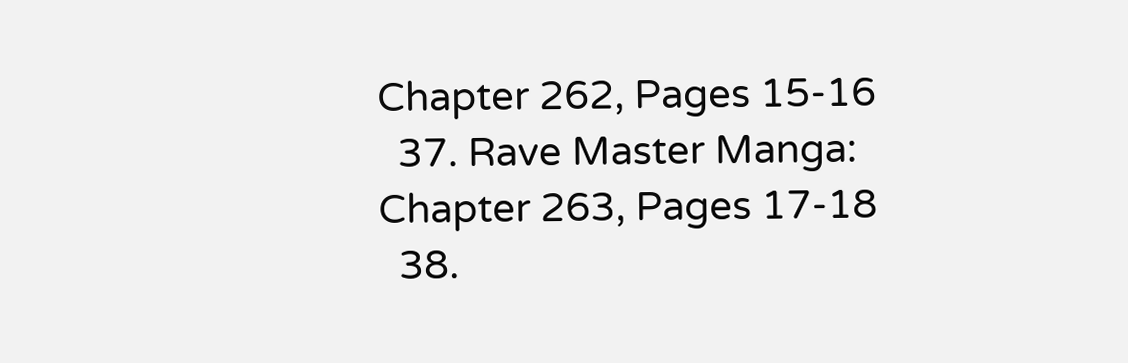Chapter 262, Pages 15-16
  37. Rave Master Manga: Chapter 263, Pages 17-18
  38.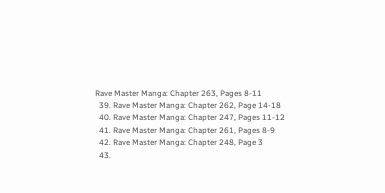Rave Master Manga: Chapter 263, Pages 8-11
  39. Rave Master Manga: Chapter 262, Page 14-18
  40. Rave Master Manga: Chapter 247, Pages 11-12
  41. Rave Master Manga: Chapter 261, Pages 8-9
  42. Rave Master Manga: Chapter 248, Page 3
  43.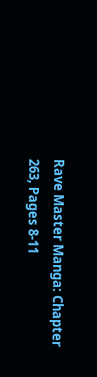Rave Master Manga: Chapter 263, Pages 8-11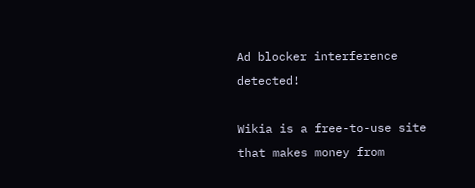Ad blocker interference detected!

Wikia is a free-to-use site that makes money from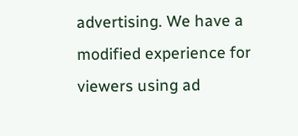advertising. We have a modified experience for viewers using ad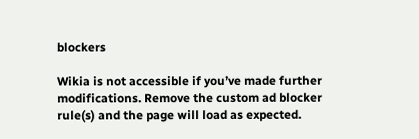blockers

Wikia is not accessible if you’ve made further modifications. Remove the custom ad blocker rule(s) and the page will load as expected.